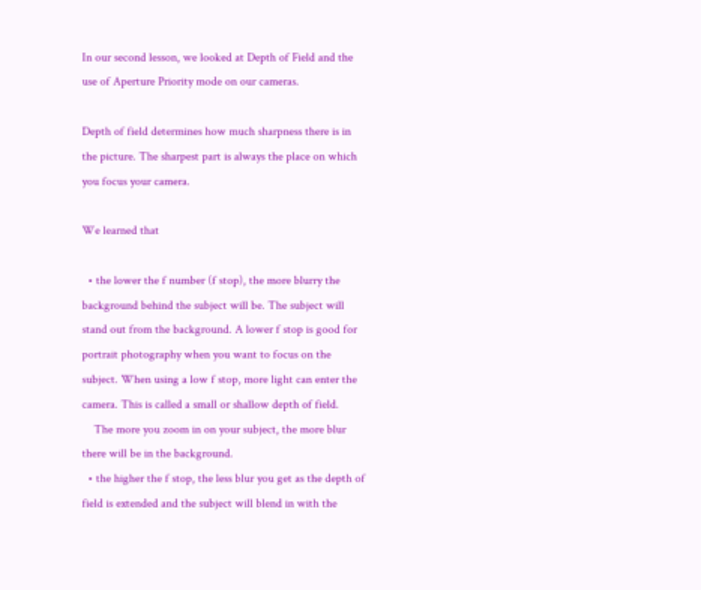In our second lesson, we looked at Depth of Field and the use of Aperture Priority mode on our cameras.

Depth of field determines how much sharpness there is in the picture. The sharpest part is always the place on which you focus your camera.

We learned that

  • the lower the f number (f stop), the more blurry the background behind the subject will be. The subject will stand out from the background. A lower f stop is good for portrait photography when you want to focus on the subject. When using a low f stop, more light can enter the camera. This is called a small or shallow depth of field.
    The more you zoom in on your subject, the more blur there will be in the background.
  • the higher the f stop, the less blur you get as the depth of field is extended and the subject will blend in with the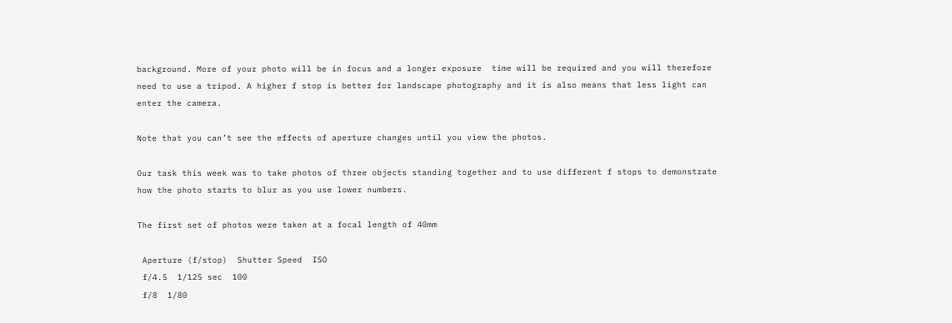background. More of your photo will be in focus and a longer exposure  time will be required and you will therefore need to use a tripod. A higher f stop is better for landscape photography and it is also means that less light can enter the camera.

Note that you can’t see the effects of aperture changes until you view the photos.

Our task this week was to take photos of three objects standing together and to use different f stops to demonstrate how the photo starts to blur as you use lower numbers.

The first set of photos were taken at a focal length of 40mm

 Aperture (f/stop)  Shutter Speed  ISO
 f/4.5  1/125 sec  100
 f/8  1/80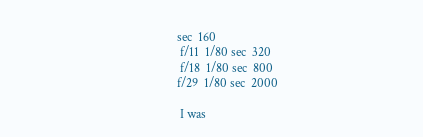sec  160
 f/11  1/80 sec  320
 f/18  1/80 sec  800
f/29  1/80 sec  2000

 I was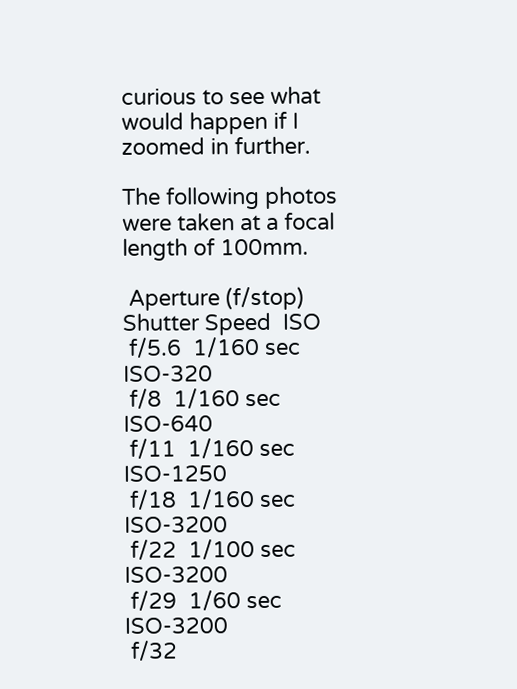curious to see what would happen if I zoomed in further.

The following photos were taken at a focal length of 100mm.

 Aperture (f/stop)   Shutter Speed  ISO
 f/5.6  1/160 sec  ISO-320
 f/8  1/160 sec  ISO-640
 f/11  1/160 sec  ISO-1250
 f/18  1/160 sec  ISO-3200
 f/22  1/100 sec  ISO-3200
 f/29  1/60 sec  ISO-3200
 f/32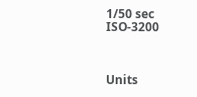1/50 sec  ISO-3200



Units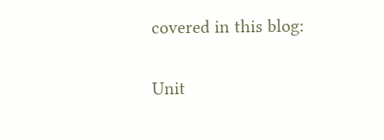covered in this blog:

Unit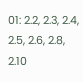01: 2.2, 2.3, 2.4, 2.5, 2.6, 2.8, 2.10